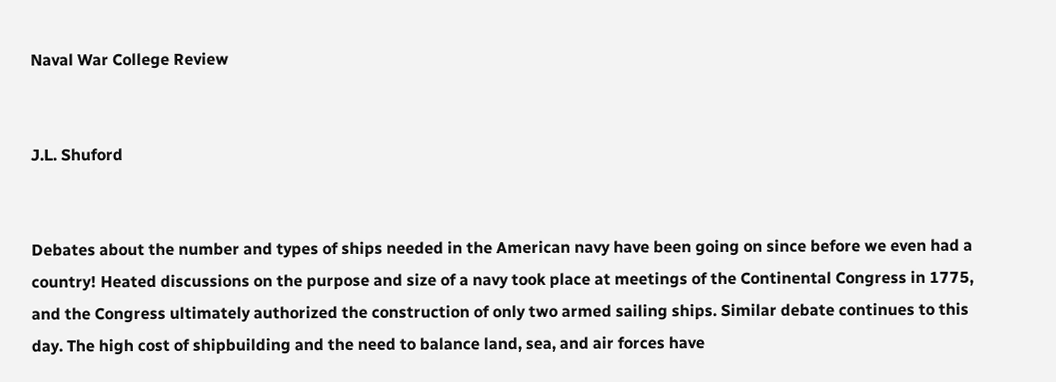Naval War College Review


J.L. Shuford


Debates about the number and types of ships needed in the American navy have been going on since before we even had a country! Heated discussions on the purpose and size of a navy took place at meetings of the Continental Congress in 1775, and the Congress ultimately authorized the construction of only two armed sailing ships. Similar debate continues to this day. The high cost of shipbuilding and the need to balance land, sea, and air forces have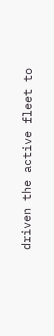driven the active fleet to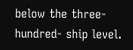below the three-hundred- ship level.